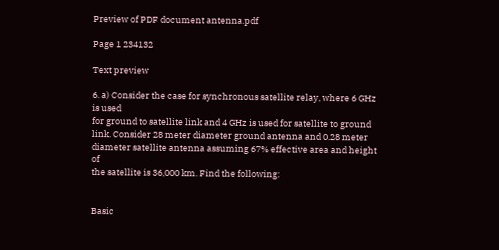Preview of PDF document antenna.pdf

Page 1 234132

Text preview

6. a) Consider the case for synchronous satellite relay, where 6 GHz is used
for ground to satellite link and 4 GHz is used for satellite to ground
link. Consider 28 meter diameter ground antenna and 0.28 meter
diameter satellite antenna assuming 67% effective area and height of
the satellite is 36,000 km. Find the following:


Basic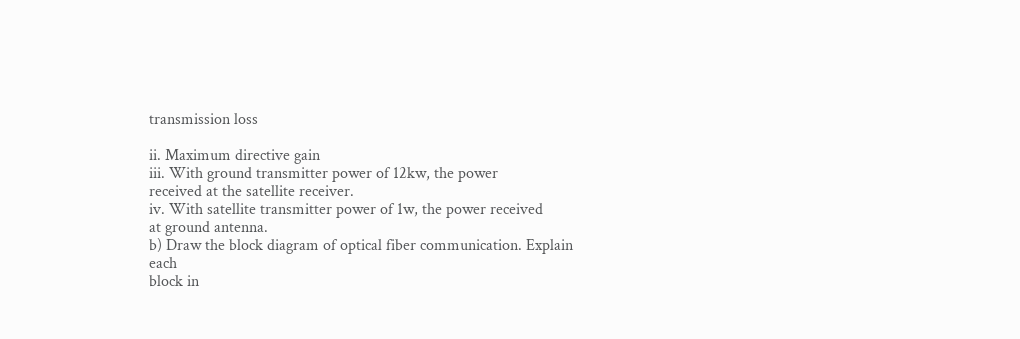transmission loss

ii. Maximum directive gain
iii. With ground transmitter power of 12kw, the power
received at the satellite receiver.
iv. With satellite transmitter power of 1w, the power received
at ground antenna.
b) Draw the block diagram of optical fiber communication. Explain each
block in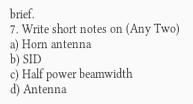brief.
7. Write short notes on (Any Two)
a) Horn antenna
b) SID
c) Half power beamwidth
d) Antenna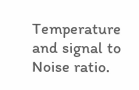Temperature and signal to Noise ratio.